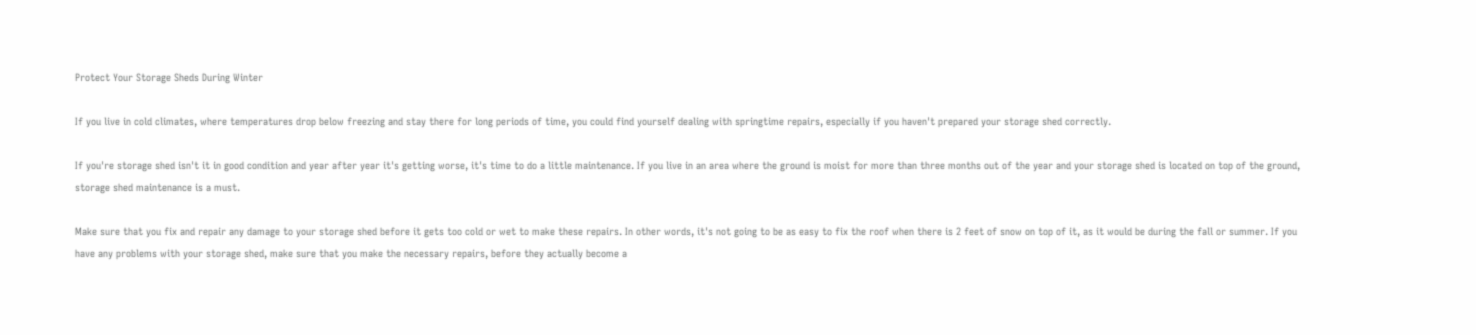Protect Your Storage Sheds During Winter

If you live in cold climates, where temperatures drop below freezing and stay there for long periods of time, you could find yourself dealing with springtime repairs, especially if you haven't prepared your storage shed correctly.

If you're storage shed isn't it in good condition and year after year it's getting worse, it's time to do a little maintenance. If you live in an area where the ground is moist for more than three months out of the year and your storage shed is located on top of the ground, storage shed maintenance is a must.

Make sure that you fix and repair any damage to your storage shed before it gets too cold or wet to make these repairs. In other words, it's not going to be as easy to fix the roof when there is 2 feet of snow on top of it, as it would be during the fall or summer. If you have any problems with your storage shed, make sure that you make the necessary repairs, before they actually become a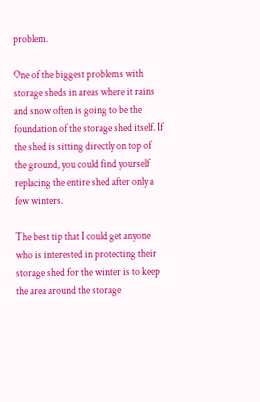problem.

One of the biggest problems with storage sheds in areas where it rains and snow often is going to be the foundation of the storage shed itself. If the shed is sitting directly on top of the ground, you could find yourself replacing the entire shed after only a few winters.

The best tip that I could get anyone who is interested in protecting their storage shed for the winter is to keep the area around the storage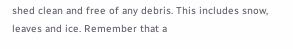shed clean and free of any debris. This includes snow, leaves and ice. Remember that a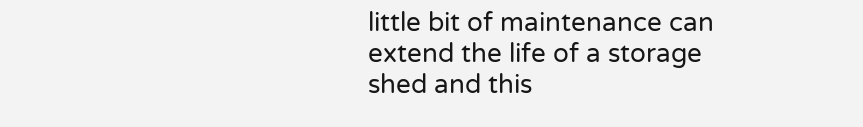little bit of maintenance can extend the life of a storage shed and this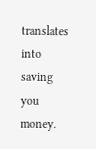translates into saving you money.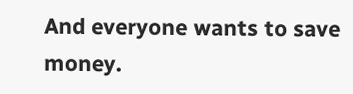And everyone wants to save money.